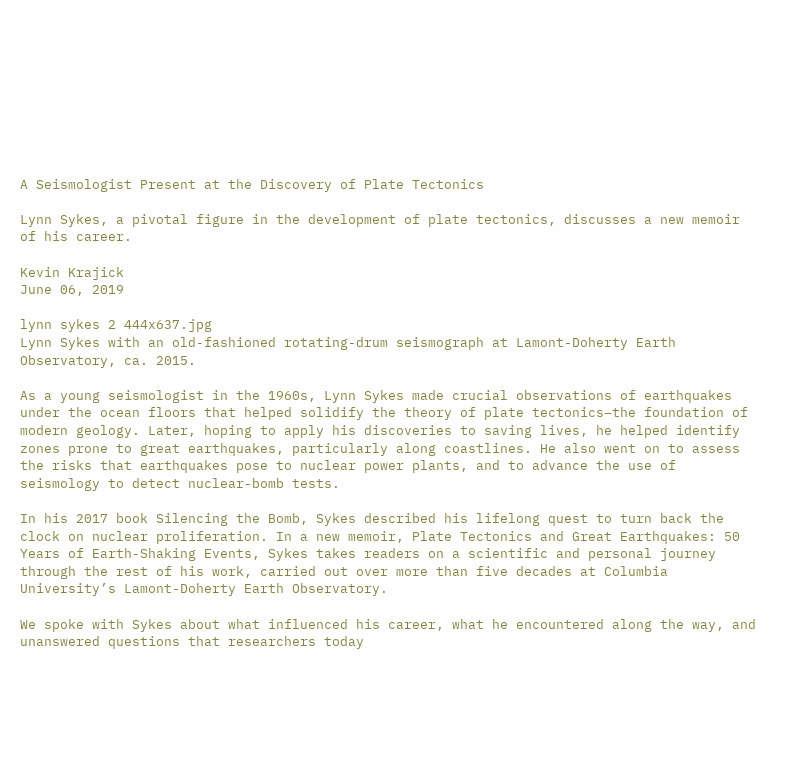A Seismologist Present at the Discovery of Plate Tectonics

Lynn Sykes, a pivotal figure in the development of plate tectonics, discusses a new memoir of his career.

Kevin Krajick
June 06, 2019

lynn sykes 2 444x637.jpg
Lynn Sykes with an old-fashioned rotating-drum seismograph at Lamont-Doherty Earth Observatory, ca. 2015.

As a young seismologist in the 1960s, Lynn Sykes made crucial observations of earthquakes under the ocean floors that helped solidify the theory of plate tectonics–the foundation of modern geology. Later, hoping to apply his discoveries to saving lives, he helped identify zones prone to great earthquakes, particularly along coastlines. He also went on to assess the risks that earthquakes pose to nuclear power plants, and to advance the use of seismology to detect nuclear-bomb tests.

In his 2017 book Silencing the Bomb, Sykes described his lifelong quest to turn back the clock on nuclear proliferation. In a new memoir, Plate Tectonics and Great Earthquakes: 50 Years of Earth-Shaking Events, Sykes takes readers on a scientific and personal journey through the rest of his work, carried out over more than five decades at Columbia University’s Lamont-Doherty Earth Observatory.

We spoke with Sykes about what influenced his career, what he encountered along the way, and unanswered questions that researchers today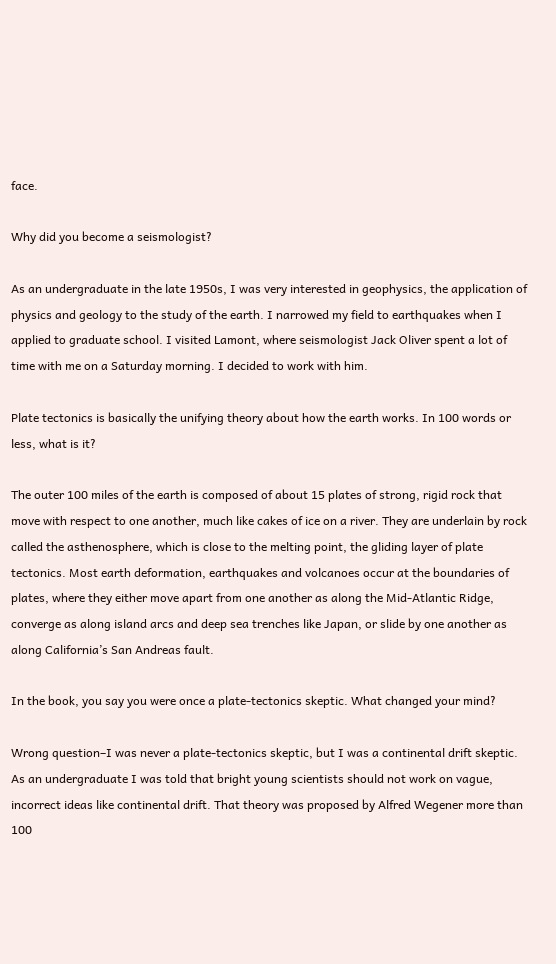face.

Why did you become a seismologist?

As an undergraduate in the late 1950s, I was very interested in geophysics, the application of physics and geology to the study of the earth. I narrowed my field to earthquakes when I applied to graduate school. I visited Lamont, where seismologist Jack Oliver spent a lot of time with me on a Saturday morning. I decided to work with him.

Plate tectonics is basically the unifying theory about how the earth works. In 100 words or less, what is it?

The outer 100 miles of the earth is composed of about 15 plates of strong, rigid rock that move with respect to one another, much like cakes of ice on a river. They are underlain by rock called the asthenosphere, which is close to the melting point, the gliding layer of plate tectonics. Most earth deformation, earthquakes and volcanoes occur at the boundaries of plates, where they either move apart from one another as along the Mid-Atlantic Ridge, converge as along island arcs and deep sea trenches like Japan, or slide by one another as along California’s San Andreas fault.

In the book, you say you were once a plate-tectonics skeptic. What changed your mind?

Wrong question–I was never a plate-tectonics skeptic, but I was a continental drift skeptic. As an undergraduate I was told that bright young scientists should not work on vague, incorrect ideas like continental drift. That theory was proposed by Alfred Wegener more than 100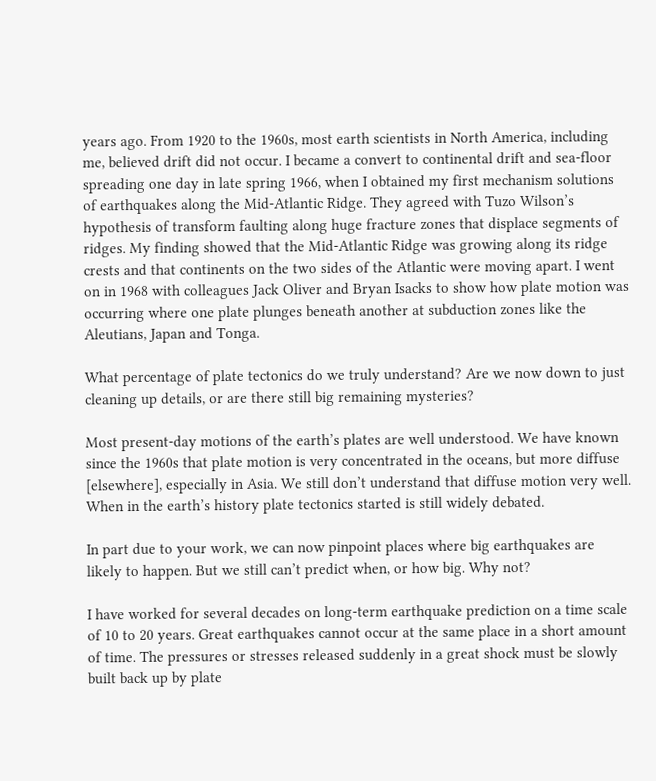years ago. From 1920 to the 1960s, most earth scientists in North America, including me, believed drift did not occur. I became a convert to continental drift and sea-floor spreading one day in late spring 1966, when I obtained my first mechanism solutions of earthquakes along the Mid-Atlantic Ridge. They agreed with Tuzo Wilson’s hypothesis of transform faulting along huge fracture zones that displace segments of ridges. My finding showed that the Mid-Atlantic Ridge was growing along its ridge crests and that continents on the two sides of the Atlantic were moving apart. I went on in 1968 with colleagues Jack Oliver and Bryan Isacks to show how plate motion was occurring where one plate plunges beneath another at subduction zones like the Aleutians, Japan and Tonga.

What percentage of plate tectonics do we truly understand? Are we now down to just cleaning up details, or are there still big remaining mysteries?

Most present-day motions of the earth’s plates are well understood. We have known since the 1960s that plate motion is very concentrated in the oceans, but more diffuse [elsewhere], especially in Asia. We still don’t understand that diffuse motion very well. When in the earth’s history plate tectonics started is still widely debated.

In part due to your work, we can now pinpoint places where big earthquakes are likely to happen. But we still can’t predict when, or how big. Why not?

I have worked for several decades on long-term earthquake prediction on a time scale of 10 to 20 years. Great earthquakes cannot occur at the same place in a short amount of time. The pressures or stresses released suddenly in a great shock must be slowly built back up by plate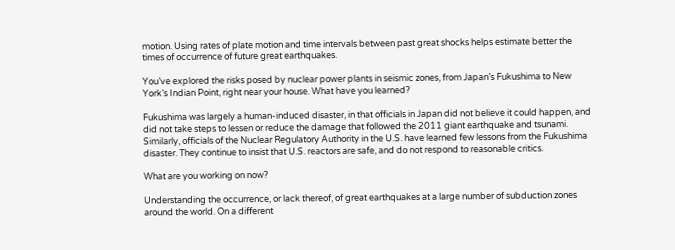motion. Using rates of plate motion and time intervals between past great shocks helps estimate better the times of occurrence of future great earthquakes.

You’ve explored the risks posed by nuclear power plants in seismic zones, from Japan’s Fukushima to New York’s Indian Point, right near your house. What have you learned?

Fukushima was largely a human-induced disaster, in that officials in Japan did not believe it could happen, and did not take steps to lessen or reduce the damage that followed the 2011 giant earthquake and tsunami. Similarly, officials of the Nuclear Regulatory Authority in the U.S. have learned few lessons from the Fukushima disaster. They continue to insist that U.S. reactors are safe, and do not respond to reasonable critics.

What are you working on now?

Understanding the occurrence, or lack thereof, of great earthquakes at a large number of subduction zones around the world. On a different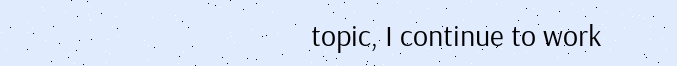topic, I continue to work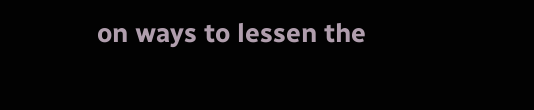on ways to lessen the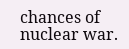chances of nuclear war.